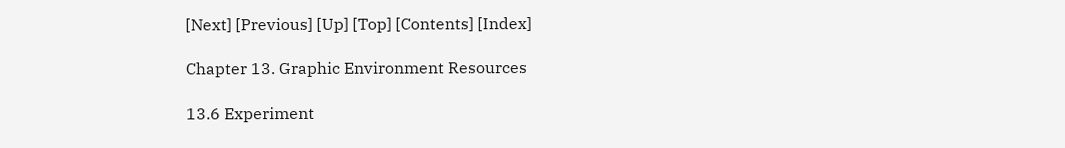[Next] [Previous] [Up] [Top] [Contents] [Index]

Chapter 13. Graphic Environment Resources

13.6 Experiment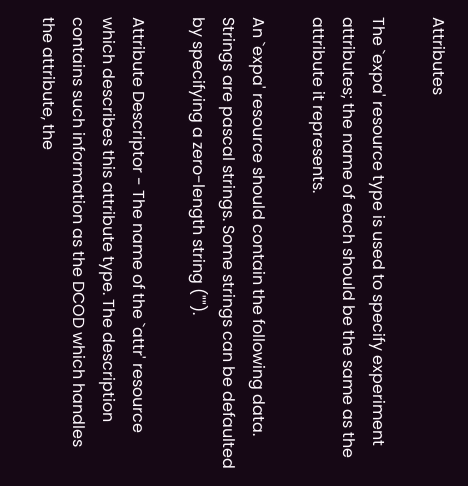Attributes

The `expa' resource type is used to specify experiment attributes; the name of each should be the same as the attribute it represents.

An `expa' resource should contain the following data. Strings are pascal strings. Some strings can be defaulted by specifying a zero-length string ("").

Attribute Descriptor - The name of the `attr' resource which describes this attribute type. The description contains such information as the DCOD which handles the attribute, the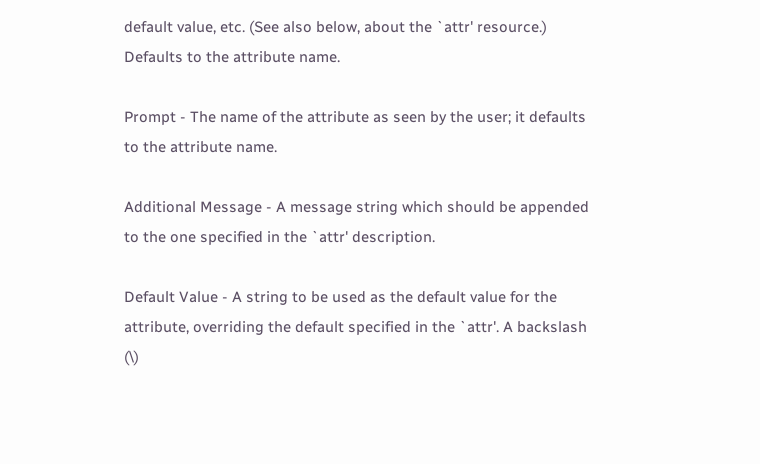default value, etc. (See also below, about the `attr' resource.) Defaults to the attribute name.

Prompt - The name of the attribute as seen by the user; it defaults to the attribute name.

Additional Message - A message string which should be appended to the one specified in the `attr' description.

Default Value - A string to be used as the default value for the attribute, overriding the default specified in the `attr'. A backslash (\)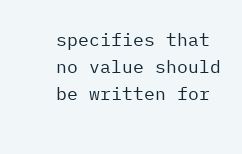specifies that no value should be written for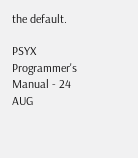the default.

PSYX Programmer's Manual - 24 AUG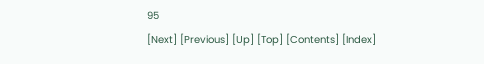95
[Next] [Previous] [Up] [Top] [Contents] [Index]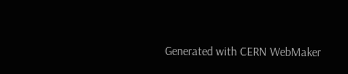Generated with CERN WebMaker